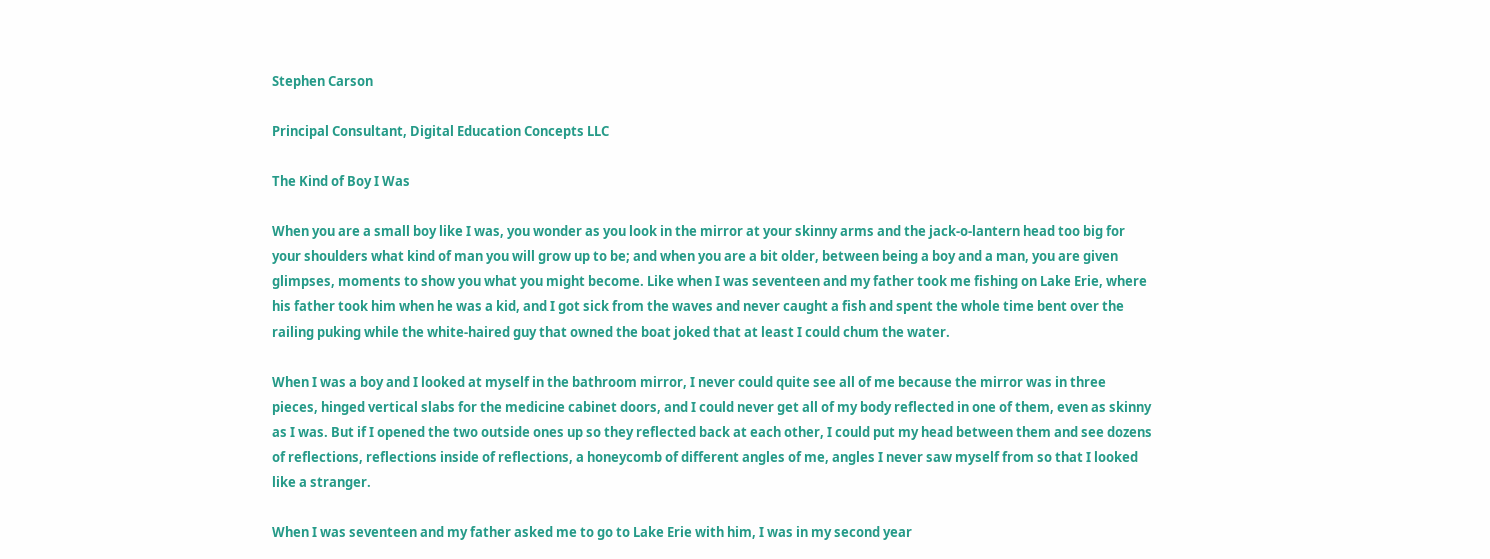Stephen Carson

Principal Consultant, Digital Education Concepts LLC

The Kind of Boy I Was

When you are a small boy like I was, you wonder as you look in the mirror at your skinny arms and the jack-o-lantern head too big for your shoulders what kind of man you will grow up to be; and when you are a bit older, between being a boy and a man, you are given glimpses, moments to show you what you might become. Like when I was seventeen and my father took me fishing on Lake Erie, where his father took him when he was a kid, and I got sick from the waves and never caught a fish and spent the whole time bent over the railing puking while the white-haired guy that owned the boat joked that at least I could chum the water.

When I was a boy and I looked at myself in the bathroom mirror, I never could quite see all of me because the mirror was in three pieces, hinged vertical slabs for the medicine cabinet doors, and I could never get all of my body reflected in one of them, even as skinny as I was. But if I opened the two outside ones up so they reflected back at each other, I could put my head between them and see dozens of reflections, reflections inside of reflections, a honeycomb of different angles of me, angles I never saw myself from so that I looked like a stranger.

When I was seventeen and my father asked me to go to Lake Erie with him, I was in my second year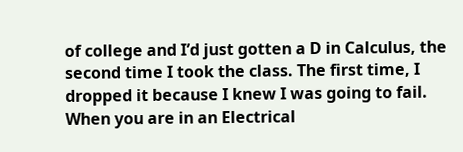of college and I’d just gotten a D in Calculus, the second time I took the class. The first time, I dropped it because I knew I was going to fail. When you are in an Electrical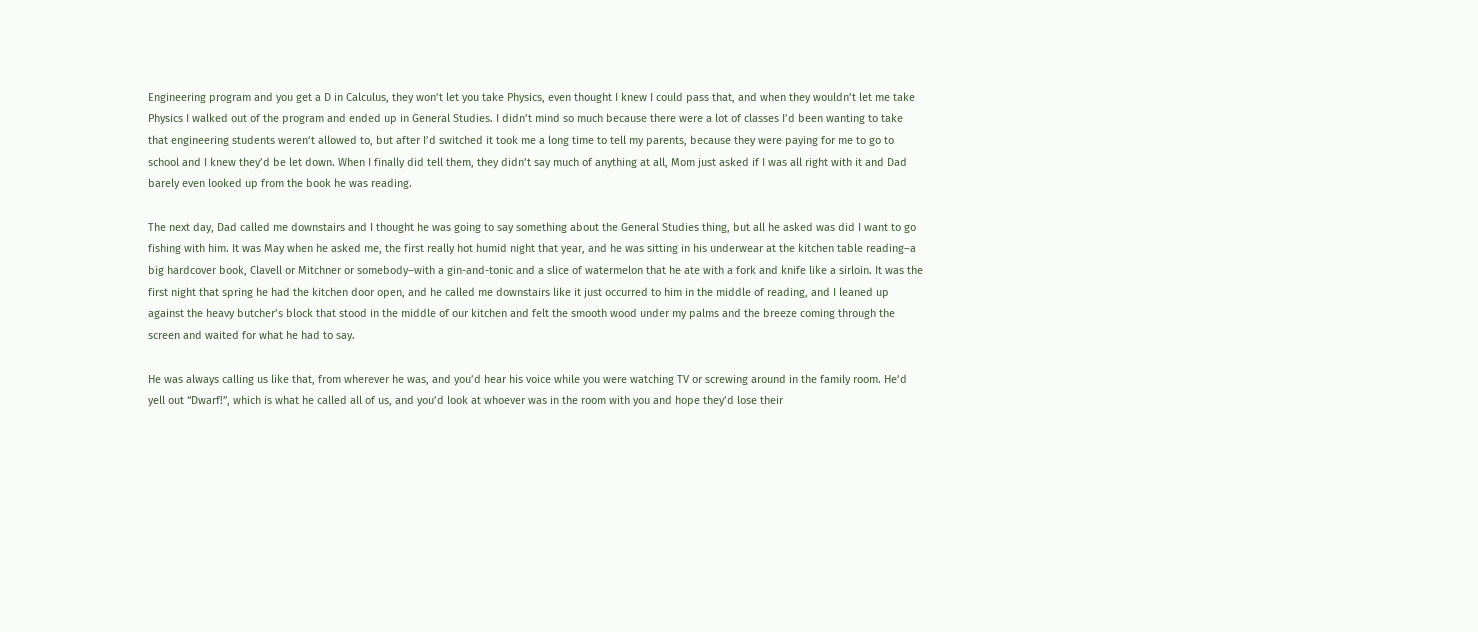Engineering program and you get a D in Calculus, they won’t let you take Physics, even thought I knew I could pass that, and when they wouldn’t let me take Physics I walked out of the program and ended up in General Studies. I didn’t mind so much because there were a lot of classes I’d been wanting to take that engineering students weren’t allowed to, but after I’d switched it took me a long time to tell my parents, because they were paying for me to go to school and I knew they’d be let down. When I finally did tell them, they didn’t say much of anything at all, Mom just asked if I was all right with it and Dad barely even looked up from the book he was reading.

The next day, Dad called me downstairs and I thought he was going to say something about the General Studies thing, but all he asked was did I want to go fishing with him. It was May when he asked me, the first really hot humid night that year, and he was sitting in his underwear at the kitchen table reading–a big hardcover book, Clavell or Mitchner or somebody–with a gin-and-tonic and a slice of watermelon that he ate with a fork and knife like a sirloin. It was the first night that spring he had the kitchen door open, and he called me downstairs like it just occurred to him in the middle of reading, and I leaned up against the heavy butcher’s block that stood in the middle of our kitchen and felt the smooth wood under my palms and the breeze coming through the screen and waited for what he had to say.

He was always calling us like that, from wherever he was, and you’d hear his voice while you were watching TV or screwing around in the family room. He’d yell out “Dwarf!”, which is what he called all of us, and you’d look at whoever was in the room with you and hope they’d lose their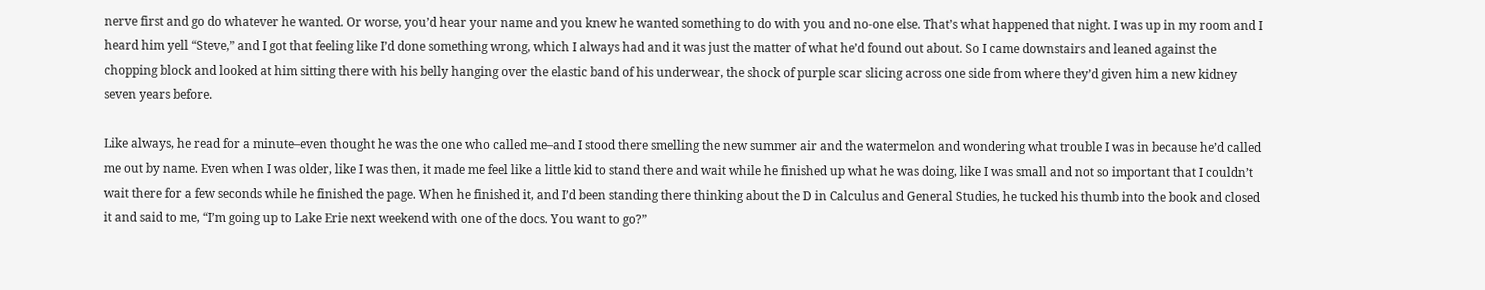nerve first and go do whatever he wanted. Or worse, you’d hear your name and you knew he wanted something to do with you and no-one else. That’s what happened that night. I was up in my room and I heard him yell “Steve,” and I got that feeling like I’d done something wrong, which I always had and it was just the matter of what he’d found out about. So I came downstairs and leaned against the chopping block and looked at him sitting there with his belly hanging over the elastic band of his underwear, the shock of purple scar slicing across one side from where they’d given him a new kidney seven years before.

Like always, he read for a minute–even thought he was the one who called me–and I stood there smelling the new summer air and the watermelon and wondering what trouble I was in because he’d called me out by name. Even when I was older, like I was then, it made me feel like a little kid to stand there and wait while he finished up what he was doing, like I was small and not so important that I couldn’t wait there for a few seconds while he finished the page. When he finished it, and I’d been standing there thinking about the D in Calculus and General Studies, he tucked his thumb into the book and closed it and said to me, “I’m going up to Lake Erie next weekend with one of the docs. You want to go?”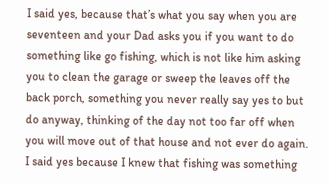I said yes, because that’s what you say when you are seventeen and your Dad asks you if you want to do something like go fishing, which is not like him asking you to clean the garage or sweep the leaves off the back porch, something you never really say yes to but do anyway, thinking of the day not too far off when you will move out of that house and not ever do again. I said yes because I knew that fishing was something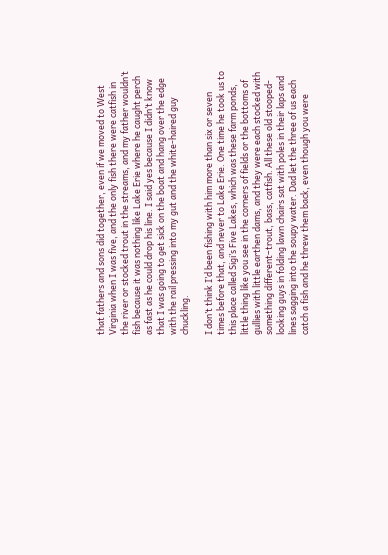that fathers and sons did together, even if we moved to West Virginia when I was five, and the only fish there were catfish in the river or stocked trout in the streams, and my father wouldn’t fish because it was nothing like Lake Erie where he caught perch as fast as he could drop his line. I said yes because I didn’t know that I was going to get sick on the boat and hang over the edge with the rail pressing into my gut and the white-haired guy chuckling.

I don’t think I’d been fishing with him more than six or seven times before that, and never to Lake Erie. One time he took us to this place called Sigi’s Five Lakes, which was these farm ponds, little thing like you see in the corners of fields or the bottoms of gullies with little earthen dams, and they were each stocked with something different–trout, bass, catfish. All these old stooped-looking guys in folding lawn chairs sat with poles in their laps and lines sagging into the soupy water. Dad let the three of us each catch a fish and he threw them back, even though you were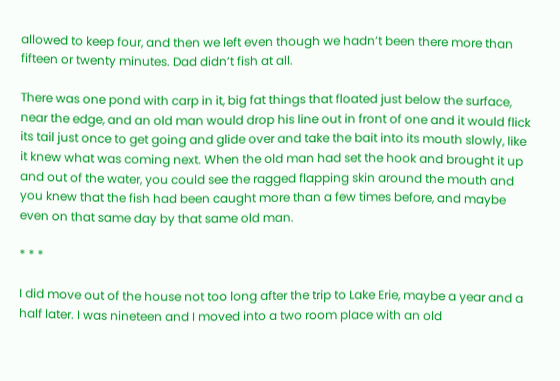allowed to keep four, and then we left even though we hadn’t been there more than fifteen or twenty minutes. Dad didn’t fish at all.

There was one pond with carp in it, big fat things that floated just below the surface, near the edge, and an old man would drop his line out in front of one and it would flick its tail just once to get going and glide over and take the bait into its mouth slowly, like it knew what was coming next. When the old man had set the hook and brought it up and out of the water, you could see the ragged flapping skin around the mouth and you knew that the fish had been caught more than a few times before, and maybe even on that same day by that same old man.

* * *

I did move out of the house not too long after the trip to Lake Erie, maybe a year and a half later. I was nineteen and I moved into a two room place with an old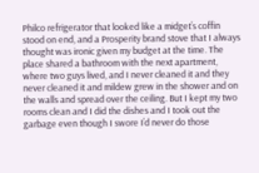Philco refrigerator that looked like a midget’s coffin stood on end, and a Prosperity brand stove that I always thought was ironic given my budget at the time. The place shared a bathroom with the next apartment, where two guys lived, and I never cleaned it and they never cleaned it and mildew grew in the shower and on the walls and spread over the ceiling. But I kept my two rooms clean and I did the dishes and I took out the garbage even though I swore I’d never do those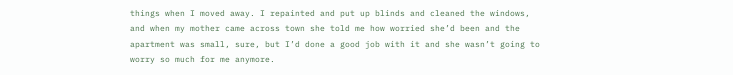things when I moved away. I repainted and put up blinds and cleaned the windows, and when my mother came across town she told me how worried she’d been and the apartment was small, sure, but I’d done a good job with it and she wasn’t going to worry so much for me anymore.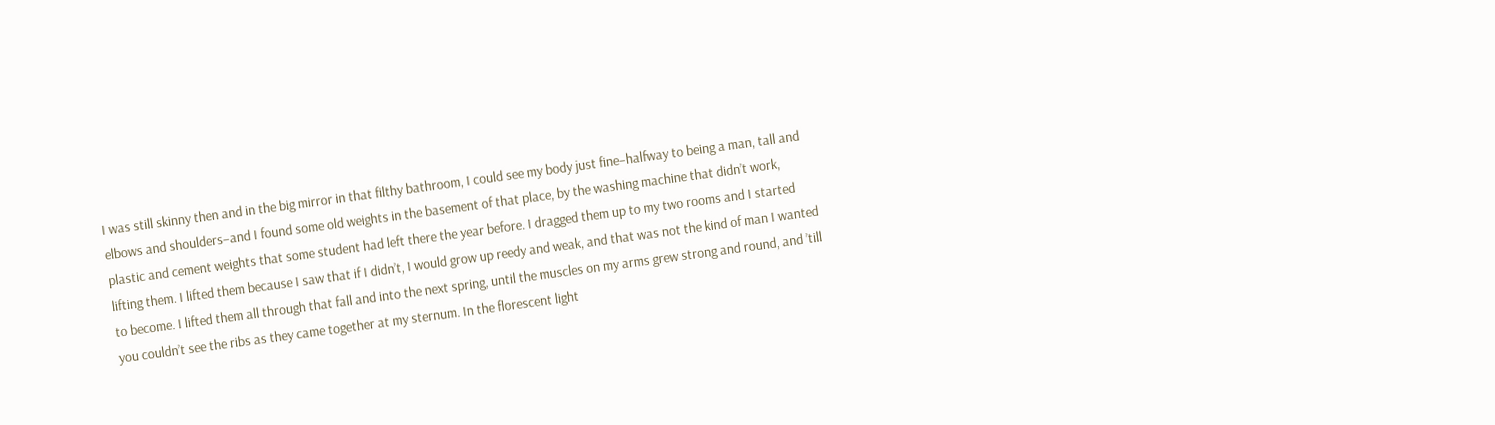I was still skinny then and in the big mirror in that filthy bathroom, I could see my body just fine–halfway to being a man, tall and elbows and shoulders–and I found some old weights in the basement of that place, by the washing machine that didn’t work, plastic and cement weights that some student had left there the year before. I dragged them up to my two rooms and I started lifting them. I lifted them because I saw that if I didn’t, I would grow up reedy and weak, and that was not the kind of man I wanted to become. I lifted them all through that fall and into the next spring, until the muscles on my arms grew strong and round, and ’till you couldn’t see the ribs as they came together at my sternum. In the florescent light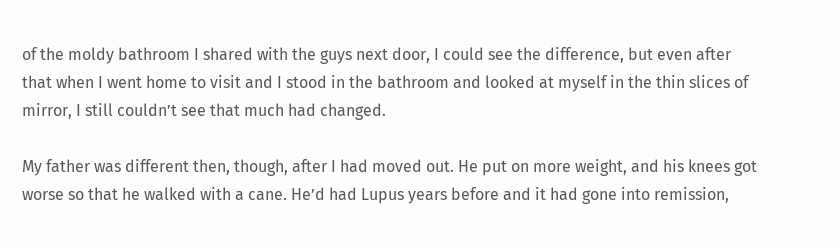of the moldy bathroom I shared with the guys next door, I could see the difference, but even after that when I went home to visit and I stood in the bathroom and looked at myself in the thin slices of mirror, I still couldn’t see that much had changed.

My father was different then, though, after I had moved out. He put on more weight, and his knees got worse so that he walked with a cane. He’d had Lupus years before and it had gone into remission,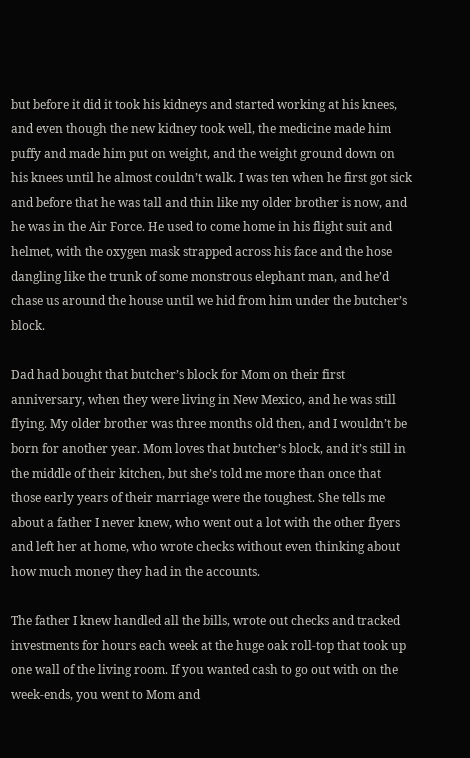but before it did it took his kidneys and started working at his knees, and even though the new kidney took well, the medicine made him puffy and made him put on weight, and the weight ground down on his knees until he almost couldn’t walk. I was ten when he first got sick and before that he was tall and thin like my older brother is now, and he was in the Air Force. He used to come home in his flight suit and helmet, with the oxygen mask strapped across his face and the hose dangling like the trunk of some monstrous elephant man, and he’d chase us around the house until we hid from him under the butcher’s block.

Dad had bought that butcher’s block for Mom on their first anniversary, when they were living in New Mexico, and he was still flying. My older brother was three months old then, and I wouldn’t be born for another year. Mom loves that butcher’s block, and it’s still in the middle of their kitchen, but she’s told me more than once that those early years of their marriage were the toughest. She tells me about a father I never knew, who went out a lot with the other flyers and left her at home, who wrote checks without even thinking about how much money they had in the accounts.

The father I knew handled all the bills, wrote out checks and tracked investments for hours each week at the huge oak roll-top that took up one wall of the living room. If you wanted cash to go out with on the week-ends, you went to Mom and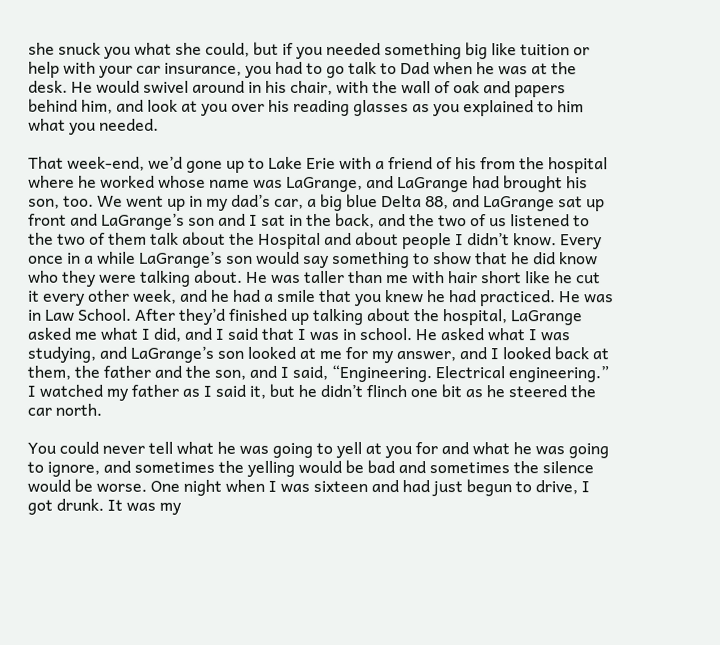she snuck you what she could, but if you needed something big like tuition or help with your car insurance, you had to go talk to Dad when he was at the desk. He would swivel around in his chair, with the wall of oak and papers behind him, and look at you over his reading glasses as you explained to him what you needed.

That week-end, we’d gone up to Lake Erie with a friend of his from the hospital where he worked whose name was LaGrange, and LaGrange had brought his son, too. We went up in my dad’s car, a big blue Delta 88, and LaGrange sat up front and LaGrange’s son and I sat in the back, and the two of us listened to the two of them talk about the Hospital and about people I didn’t know. Every once in a while LaGrange’s son would say something to show that he did know who they were talking about. He was taller than me with hair short like he cut it every other week, and he had a smile that you knew he had practiced. He was in Law School. After they’d finished up talking about the hospital, LaGrange asked me what I did, and I said that I was in school. He asked what I was studying, and LaGrange’s son looked at me for my answer, and I looked back at them, the father and the son, and I said, “Engineering. Electrical engineering.” I watched my father as I said it, but he didn’t flinch one bit as he steered the car north.

You could never tell what he was going to yell at you for and what he was going to ignore, and sometimes the yelling would be bad and sometimes the silence would be worse. One night when I was sixteen and had just begun to drive, I got drunk. It was my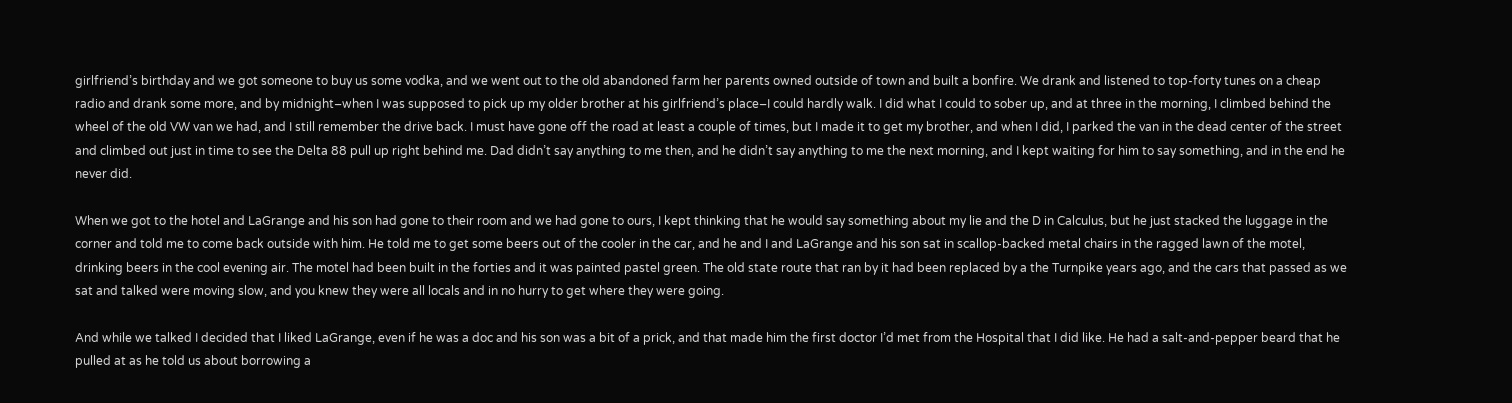girlfriend’s birthday and we got someone to buy us some vodka, and we went out to the old abandoned farm her parents owned outside of town and built a bonfire. We drank and listened to top-forty tunes on a cheap radio and drank some more, and by midnight–when I was supposed to pick up my older brother at his girlfriend’s place–I could hardly walk. I did what I could to sober up, and at three in the morning, I climbed behind the wheel of the old VW van we had, and I still remember the drive back. I must have gone off the road at least a couple of times, but I made it to get my brother, and when I did, I parked the van in the dead center of the street and climbed out just in time to see the Delta 88 pull up right behind me. Dad didn’t say anything to me then, and he didn’t say anything to me the next morning, and I kept waiting for him to say something, and in the end he never did.

When we got to the hotel and LaGrange and his son had gone to their room and we had gone to ours, I kept thinking that he would say something about my lie and the D in Calculus, but he just stacked the luggage in the corner and told me to come back outside with him. He told me to get some beers out of the cooler in the car, and he and I and LaGrange and his son sat in scallop-backed metal chairs in the ragged lawn of the motel, drinking beers in the cool evening air. The motel had been built in the forties and it was painted pastel green. The old state route that ran by it had been replaced by a the Turnpike years ago, and the cars that passed as we sat and talked were moving slow, and you knew they were all locals and in no hurry to get where they were going.

And while we talked I decided that I liked LaGrange, even if he was a doc and his son was a bit of a prick, and that made him the first doctor I’d met from the Hospital that I did like. He had a salt-and-pepper beard that he pulled at as he told us about borrowing a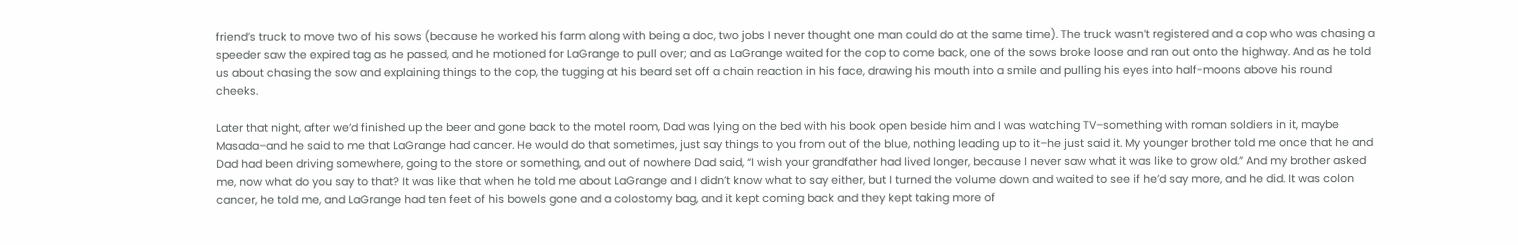friend’s truck to move two of his sows (because he worked his farm along with being a doc, two jobs I never thought one man could do at the same time). The truck wasn’t registered and a cop who was chasing a speeder saw the expired tag as he passed, and he motioned for LaGrange to pull over; and as LaGrange waited for the cop to come back, one of the sows broke loose and ran out onto the highway. And as he told us about chasing the sow and explaining things to the cop, the tugging at his beard set off a chain reaction in his face, drawing his mouth into a smile and pulling his eyes into half-moons above his round cheeks.

Later that night, after we’d finished up the beer and gone back to the motel room, Dad was lying on the bed with his book open beside him and I was watching TV–something with roman soldiers in it, maybe Masada–and he said to me that LaGrange had cancer. He would do that sometimes, just say things to you from out of the blue, nothing leading up to it–he just said it. My younger brother told me once that he and Dad had been driving somewhere, going to the store or something, and out of nowhere Dad said, “I wish your grandfather had lived longer, because I never saw what it was like to grow old.” And my brother asked me, now what do you say to that? It was like that when he told me about LaGrange and I didn’t know what to say either, but I turned the volume down and waited to see if he’d say more, and he did. It was colon cancer, he told me, and LaGrange had ten feet of his bowels gone and a colostomy bag, and it kept coming back and they kept taking more of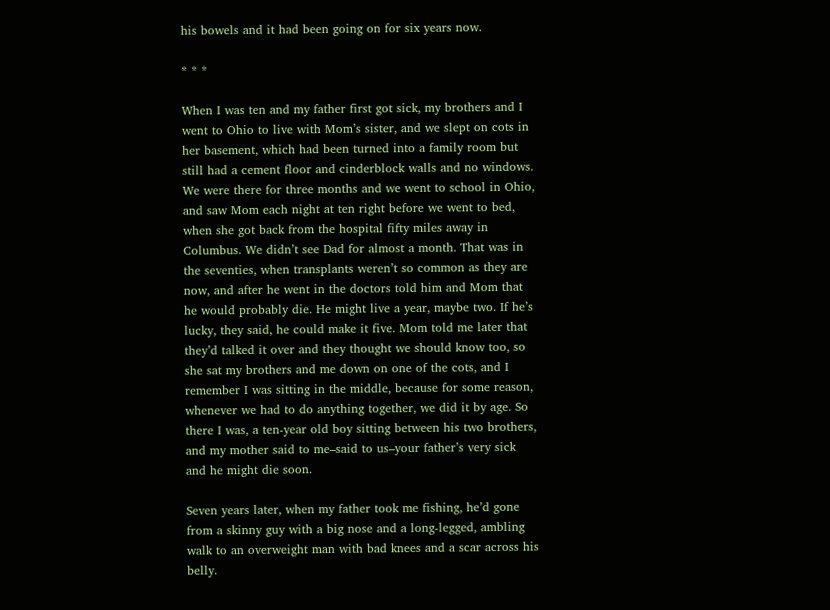his bowels and it had been going on for six years now.

* * *

When I was ten and my father first got sick, my brothers and I went to Ohio to live with Mom’s sister, and we slept on cots in her basement, which had been turned into a family room but still had a cement floor and cinderblock walls and no windows. We were there for three months and we went to school in Ohio, and saw Mom each night at ten right before we went to bed, when she got back from the hospital fifty miles away in Columbus. We didn’t see Dad for almost a month. That was in the seventies, when transplants weren’t so common as they are now, and after he went in the doctors told him and Mom that he would probably die. He might live a year, maybe two. If he’s lucky, they said, he could make it five. Mom told me later that they’d talked it over and they thought we should know too, so she sat my brothers and me down on one of the cots, and I remember I was sitting in the middle, because for some reason, whenever we had to do anything together, we did it by age. So there I was, a ten-year old boy sitting between his two brothers, and my mother said to me–said to us–your father’s very sick and he might die soon.

Seven years later, when my father took me fishing, he’d gone from a skinny guy with a big nose and a long-legged, ambling walk to an overweight man with bad knees and a scar across his belly.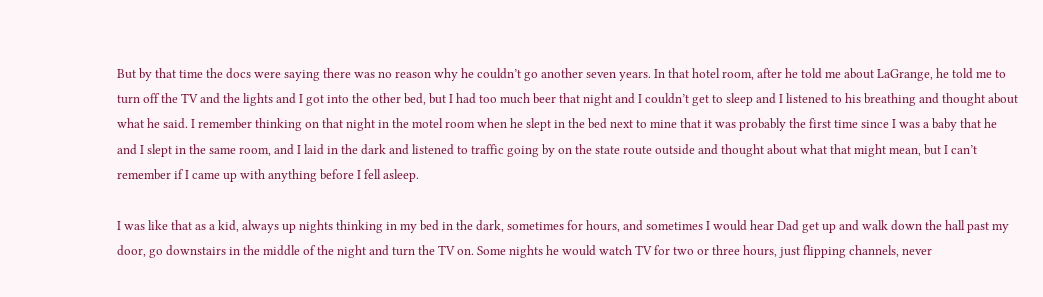But by that time the docs were saying there was no reason why he couldn’t go another seven years. In that hotel room, after he told me about LaGrange, he told me to turn off the TV and the lights and I got into the other bed, but I had too much beer that night and I couldn’t get to sleep and I listened to his breathing and thought about what he said. I remember thinking on that night in the motel room when he slept in the bed next to mine that it was probably the first time since I was a baby that he and I slept in the same room, and I laid in the dark and listened to traffic going by on the state route outside and thought about what that might mean, but I can’t remember if I came up with anything before I fell asleep.

I was like that as a kid, always up nights thinking in my bed in the dark, sometimes for hours, and sometimes I would hear Dad get up and walk down the hall past my door, go downstairs in the middle of the night and turn the TV on. Some nights he would watch TV for two or three hours, just flipping channels, never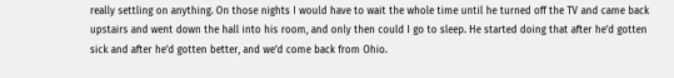really settling on anything. On those nights I would have to wait the whole time until he turned off the TV and came back upstairs and went down the hall into his room, and only then could I go to sleep. He started doing that after he’d gotten sick and after he’d gotten better, and we’d come back from Ohio.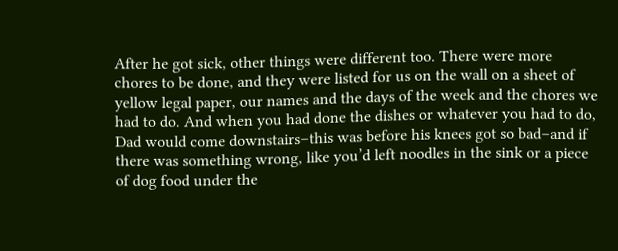After he got sick, other things were different too. There were more chores to be done, and they were listed for us on the wall on a sheet of yellow legal paper, our names and the days of the week and the chores we had to do. And when you had done the dishes or whatever you had to do, Dad would come downstairs–this was before his knees got so bad–and if there was something wrong, like you’d left noodles in the sink or a piece of dog food under the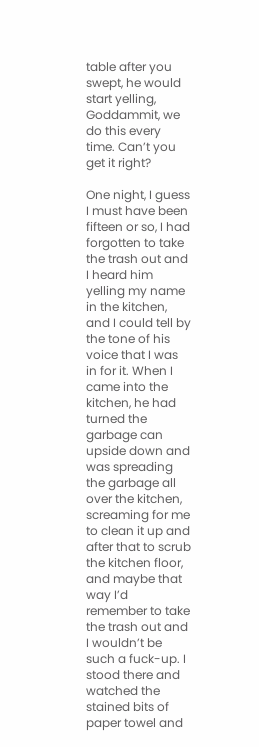table after you swept, he would start yelling, Goddammit, we do this every time. Can’t you get it right?

One night, I guess I must have been fifteen or so, I had forgotten to take the trash out and I heard him yelling my name in the kitchen, and I could tell by the tone of his voice that I was in for it. When I came into the kitchen, he had turned the garbage can upside down and was spreading the garbage all over the kitchen, screaming for me to clean it up and after that to scrub the kitchen floor, and maybe that way I’d remember to take the trash out and I wouldn’t be such a fuck-up. I stood there and watched the stained bits of paper towel and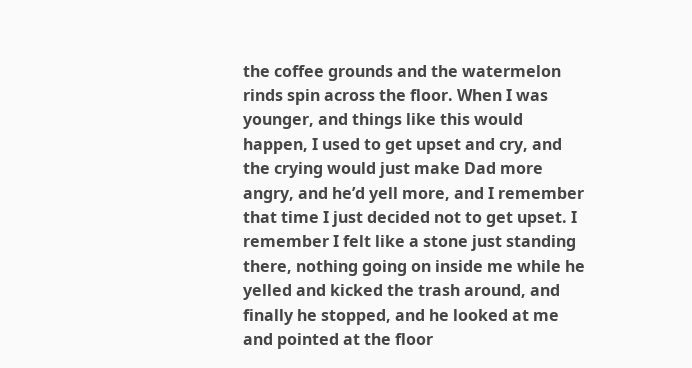the coffee grounds and the watermelon rinds spin across the floor. When I was younger, and things like this would happen, I used to get upset and cry, and the crying would just make Dad more angry, and he’d yell more, and I remember that time I just decided not to get upset. I remember I felt like a stone just standing there, nothing going on inside me while he yelled and kicked the trash around, and finally he stopped, and he looked at me and pointed at the floor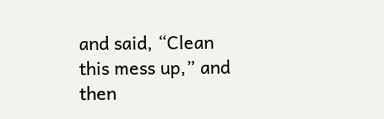and said, “Clean this mess up,” and then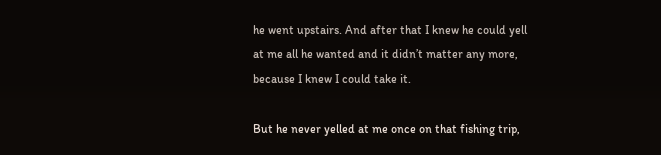he went upstairs. And after that I knew he could yell at me all he wanted and it didn’t matter any more, because I knew I could take it.

But he never yelled at me once on that fishing trip,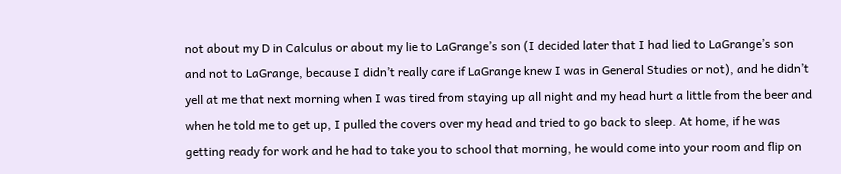not about my D in Calculus or about my lie to LaGrange’s son (I decided later that I had lied to LaGrange’s son and not to LaGrange, because I didn’t really care if LaGrange knew I was in General Studies or not), and he didn’t yell at me that next morning when I was tired from staying up all night and my head hurt a little from the beer and when he told me to get up, I pulled the covers over my head and tried to go back to sleep. At home, if he was getting ready for work and he had to take you to school that morning, he would come into your room and flip on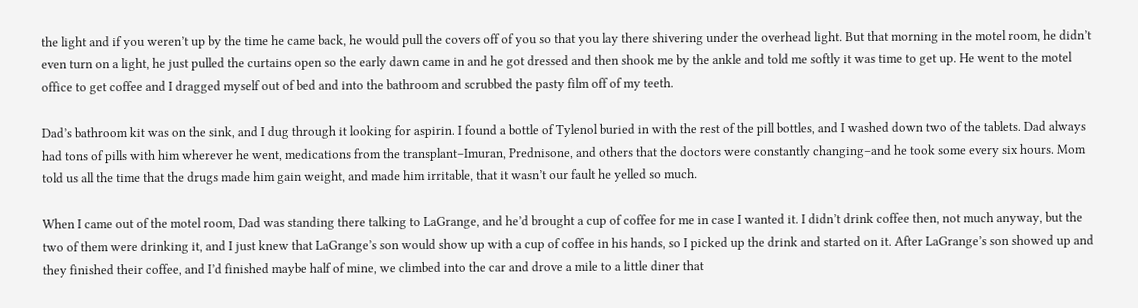the light and if you weren’t up by the time he came back, he would pull the covers off of you so that you lay there shivering under the overhead light. But that morning in the motel room, he didn’t even turn on a light, he just pulled the curtains open so the early dawn came in and he got dressed and then shook me by the ankle and told me softly it was time to get up. He went to the motel office to get coffee and I dragged myself out of bed and into the bathroom and scrubbed the pasty film off of my teeth.

Dad’s bathroom kit was on the sink, and I dug through it looking for aspirin. I found a bottle of Tylenol buried in with the rest of the pill bottles, and I washed down two of the tablets. Dad always had tons of pills with him wherever he went, medications from the transplant–Imuran, Prednisone, and others that the doctors were constantly changing–and he took some every six hours. Mom told us all the time that the drugs made him gain weight, and made him irritable, that it wasn’t our fault he yelled so much.

When I came out of the motel room, Dad was standing there talking to LaGrange, and he’d brought a cup of coffee for me in case I wanted it. I didn’t drink coffee then, not much anyway, but the two of them were drinking it, and I just knew that LaGrange’s son would show up with a cup of coffee in his hands, so I picked up the drink and started on it. After LaGrange’s son showed up and they finished their coffee, and I’d finished maybe half of mine, we climbed into the car and drove a mile to a little diner that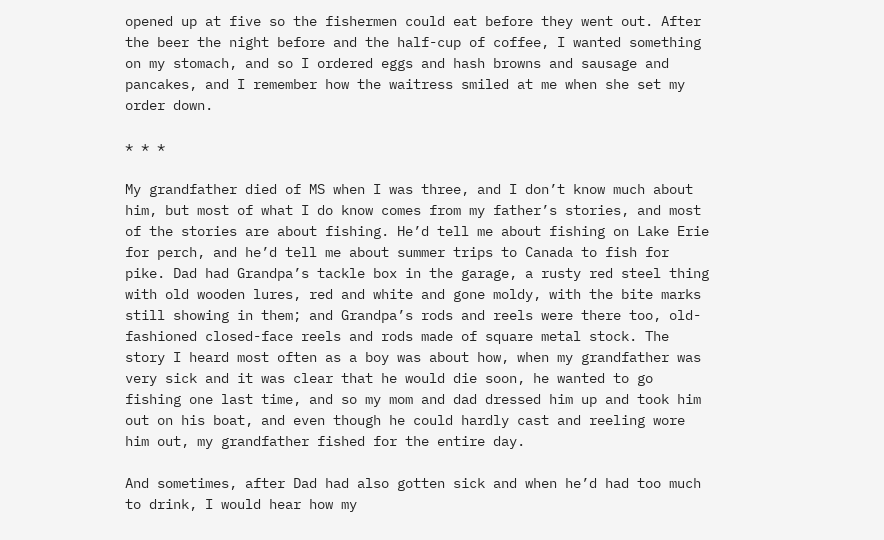opened up at five so the fishermen could eat before they went out. After the beer the night before and the half-cup of coffee, I wanted something on my stomach, and so I ordered eggs and hash browns and sausage and pancakes, and I remember how the waitress smiled at me when she set my order down.

* * *

My grandfather died of MS when I was three, and I don’t know much about him, but most of what I do know comes from my father’s stories, and most of the stories are about fishing. He’d tell me about fishing on Lake Erie for perch, and he’d tell me about summer trips to Canada to fish for pike. Dad had Grandpa’s tackle box in the garage, a rusty red steel thing with old wooden lures, red and white and gone moldy, with the bite marks still showing in them; and Grandpa’s rods and reels were there too, old-fashioned closed-face reels and rods made of square metal stock. The story I heard most often as a boy was about how, when my grandfather was very sick and it was clear that he would die soon, he wanted to go fishing one last time, and so my mom and dad dressed him up and took him out on his boat, and even though he could hardly cast and reeling wore him out, my grandfather fished for the entire day.

And sometimes, after Dad had also gotten sick and when he’d had too much to drink, I would hear how my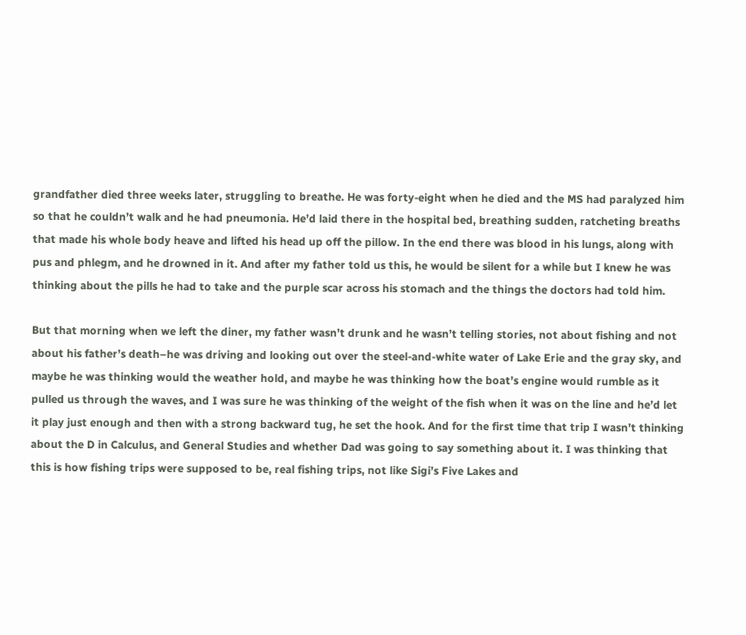grandfather died three weeks later, struggling to breathe. He was forty-eight when he died and the MS had paralyzed him so that he couldn’t walk and he had pneumonia. He’d laid there in the hospital bed, breathing sudden, ratcheting breaths that made his whole body heave and lifted his head up off the pillow. In the end there was blood in his lungs, along with pus and phlegm, and he drowned in it. And after my father told us this, he would be silent for a while but I knew he was thinking about the pills he had to take and the purple scar across his stomach and the things the doctors had told him.

But that morning when we left the diner, my father wasn’t drunk and he wasn’t telling stories, not about fishing and not about his father’s death–he was driving and looking out over the steel-and-white water of Lake Erie and the gray sky, and maybe he was thinking would the weather hold, and maybe he was thinking how the boat’s engine would rumble as it pulled us through the waves, and I was sure he was thinking of the weight of the fish when it was on the line and he’d let it play just enough and then with a strong backward tug, he set the hook. And for the first time that trip I wasn’t thinking about the D in Calculus, and General Studies and whether Dad was going to say something about it. I was thinking that this is how fishing trips were supposed to be, real fishing trips, not like Sigi’s Five Lakes and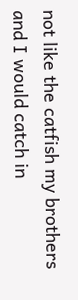not like the catfish my brothers and I would catch in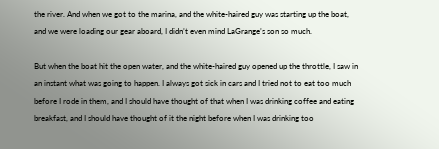the river. And when we got to the marina, and the white-haired guy was starting up the boat, and we were loading our gear aboard, I didn’t even mind LaGrange’s son so much.

But when the boat hit the open water, and the white-haired guy opened up the throttle, I saw in an instant what was going to happen. I always got sick in cars and I tried not to eat too much before I rode in them, and I should have thought of that when I was drinking coffee and eating breakfast, and I should have thought of it the night before when I was drinking too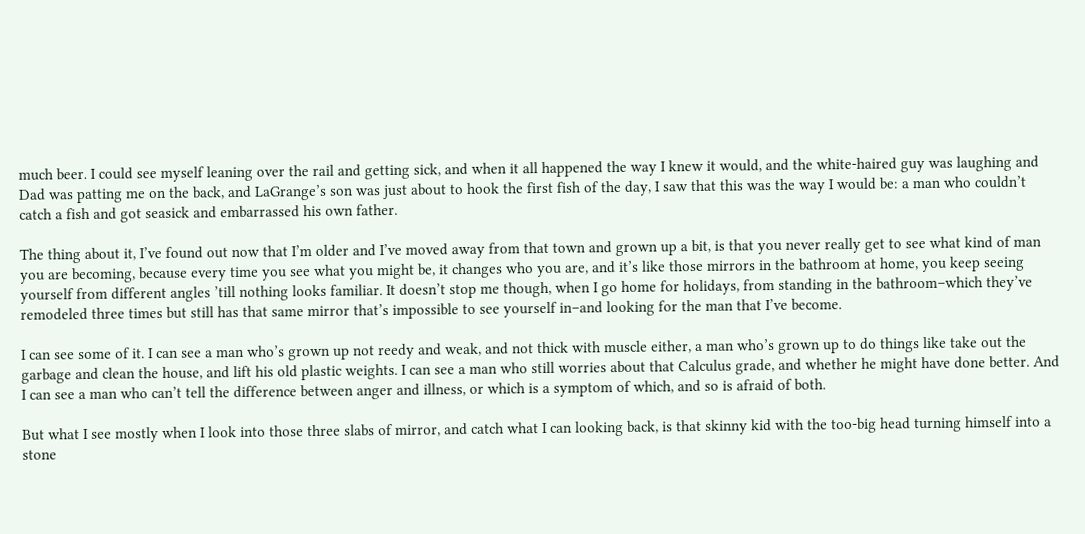much beer. I could see myself leaning over the rail and getting sick, and when it all happened the way I knew it would, and the white-haired guy was laughing and Dad was patting me on the back, and LaGrange’s son was just about to hook the first fish of the day, I saw that this was the way I would be: a man who couldn’t catch a fish and got seasick and embarrassed his own father.

The thing about it, I’ve found out now that I’m older and I’ve moved away from that town and grown up a bit, is that you never really get to see what kind of man you are becoming, because every time you see what you might be, it changes who you are, and it’s like those mirrors in the bathroom at home, you keep seeing yourself from different angles ’till nothing looks familiar. It doesn’t stop me though, when I go home for holidays, from standing in the bathroom–which they’ve remodeled three times but still has that same mirror that’s impossible to see yourself in–and looking for the man that I’ve become.

I can see some of it. I can see a man who’s grown up not reedy and weak, and not thick with muscle either, a man who’s grown up to do things like take out the garbage and clean the house, and lift his old plastic weights. I can see a man who still worries about that Calculus grade, and whether he might have done better. And I can see a man who can’t tell the difference between anger and illness, or which is a symptom of which, and so is afraid of both.

But what I see mostly when I look into those three slabs of mirror, and catch what I can looking back, is that skinny kid with the too-big head turning himself into a stone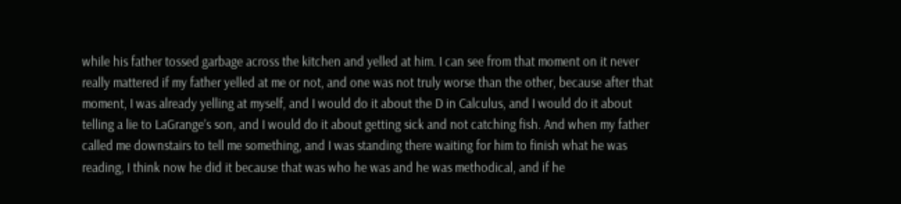while his father tossed garbage across the kitchen and yelled at him. I can see from that moment on it never really mattered if my father yelled at me or not, and one was not truly worse than the other, because after that moment, I was already yelling at myself, and I would do it about the D in Calculus, and I would do it about telling a lie to LaGrange’s son, and I would do it about getting sick and not catching fish. And when my father called me downstairs to tell me something, and I was standing there waiting for him to finish what he was reading, I think now he did it because that was who he was and he was methodical, and if he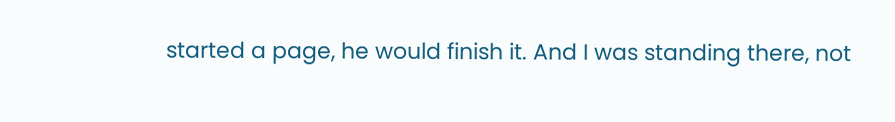started a page, he would finish it. And I was standing there, not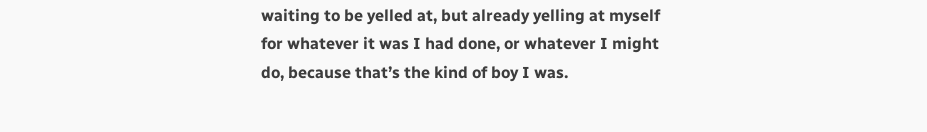waiting to be yelled at, but already yelling at myself for whatever it was I had done, or whatever I might do, because that’s the kind of boy I was.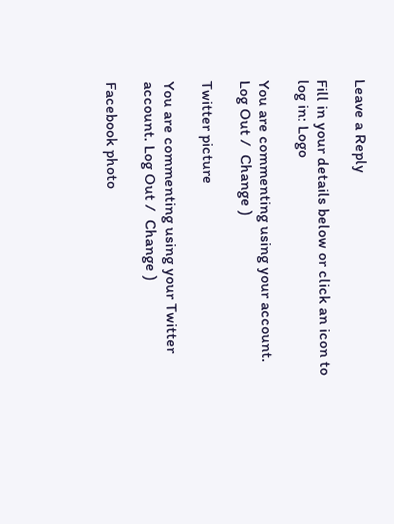Leave a Reply

Fill in your details below or click an icon to log in: Logo

You are commenting using your account. Log Out /  Change )

Twitter picture

You are commenting using your Twitter account. Log Out /  Change )

Facebook photo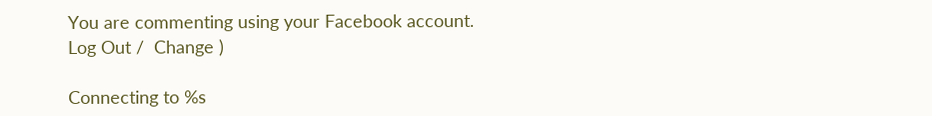You are commenting using your Facebook account. Log Out /  Change )

Connecting to %s